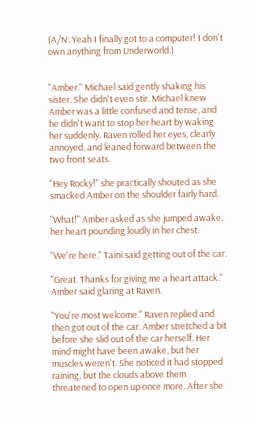(A/N: Yeah I finally got to a computer! I don't own anything from Underworld.)


"Amber." Michael said gently shaking his sister. She didn't even stir. Michael knew Amber was a little confused and tense, and he didn't want to stop her heart by waking her suddenly. Raven rolled her eyes, clearly annoyed, and leaned forward between the two front seats.

"Hey Rocky!" she practically shouted as she smacked Amber on the shoulder fairly hard.

"What!" Amber asked as she jumped awake, her heart pounding loudly in her chest.

"We're here." Taini said getting out of the car.

"Great. Thanks for giving me a heart attack." Amber said glaring at Raven.

"You're most welcome." Raven replied and then got out of the car. Amber stretched a bit before she slid out of the car herself. Her mind might have been awake, but her muscles weren't. She noticed it had stopped raining, but the clouds above them threatened to open up once more. After she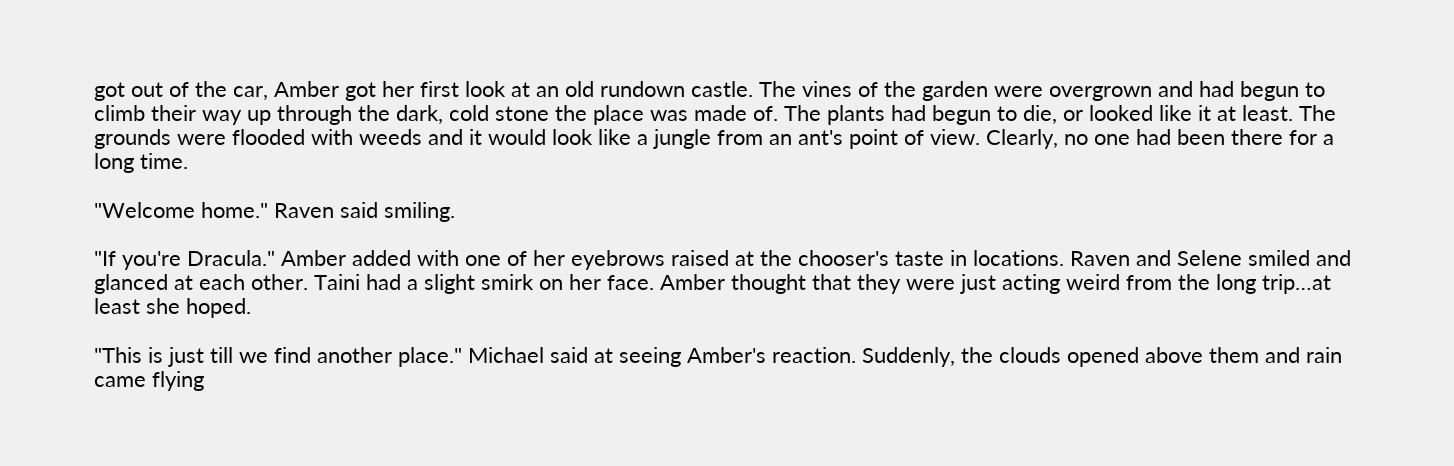got out of the car, Amber got her first look at an old rundown castle. The vines of the garden were overgrown and had begun to climb their way up through the dark, cold stone the place was made of. The plants had begun to die, or looked like it at least. The grounds were flooded with weeds and it would look like a jungle from an ant's point of view. Clearly, no one had been there for a long time.

"Welcome home." Raven said smiling.

"If you're Dracula." Amber added with one of her eyebrows raised at the chooser's taste in locations. Raven and Selene smiled and glanced at each other. Taini had a slight smirk on her face. Amber thought that they were just acting weird from the long trip…at least she hoped.

"This is just till we find another place." Michael said at seeing Amber's reaction. Suddenly, the clouds opened above them and rain came flying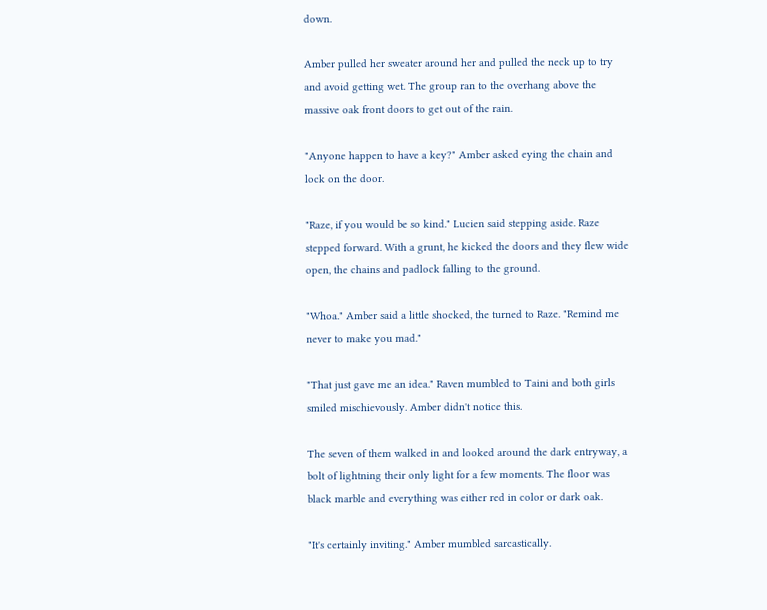down.

Amber pulled her sweater around her and pulled the neck up to try and avoid getting wet. The group ran to the overhang above the massive oak front doors to get out of the rain.

"Anyone happen to have a key?" Amber asked eying the chain and lock on the door.

"Raze, if you would be so kind." Lucien said stepping aside. Raze stepped forward. With a grunt, he kicked the doors and they flew wide open, the chains and padlock falling to the ground.

"Whoa." Amber said a little shocked, the turned to Raze. "Remind me never to make you mad."

"That just gave me an idea." Raven mumbled to Taini and both girls smiled mischievously. Amber didn't notice this.

The seven of them walked in and looked around the dark entryway, a bolt of lightning their only light for a few moments. The floor was black marble and everything was either red in color or dark oak.

"It's certainly inviting." Amber mumbled sarcastically.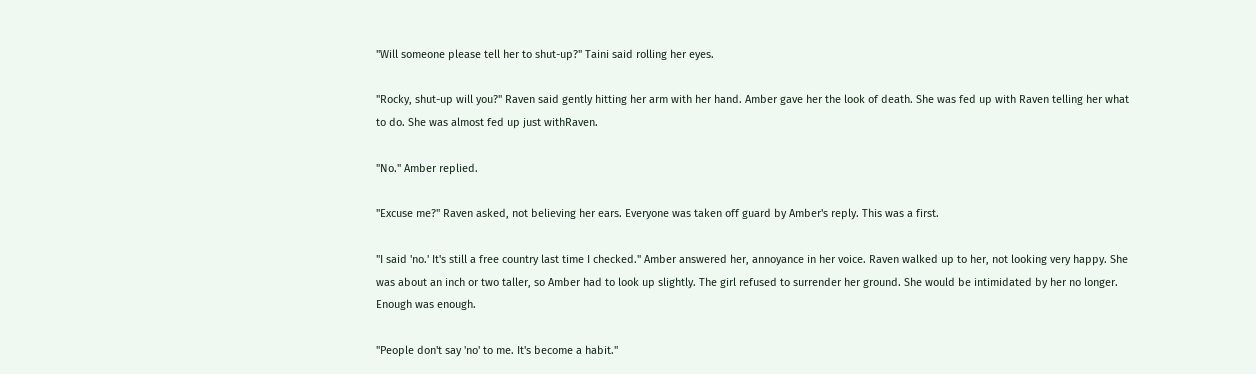"Will someone please tell her to shut-up?" Taini said rolling her eyes.

"Rocky, shut-up will you?" Raven said gently hitting her arm with her hand. Amber gave her the look of death. She was fed up with Raven telling her what to do. She was almost fed up just withRaven.

"No." Amber replied.

"Excuse me?" Raven asked, not believing her ears. Everyone was taken off guard by Amber's reply. This was a first.

"I said 'no.' It's still a free country last time I checked." Amber answered her, annoyance in her voice. Raven walked up to her, not looking very happy. She was about an inch or two taller, so Amber had to look up slightly. The girl refused to surrender her ground. She would be intimidated by her no longer. Enough was enough.

"People don't say 'no' to me. It's become a habit."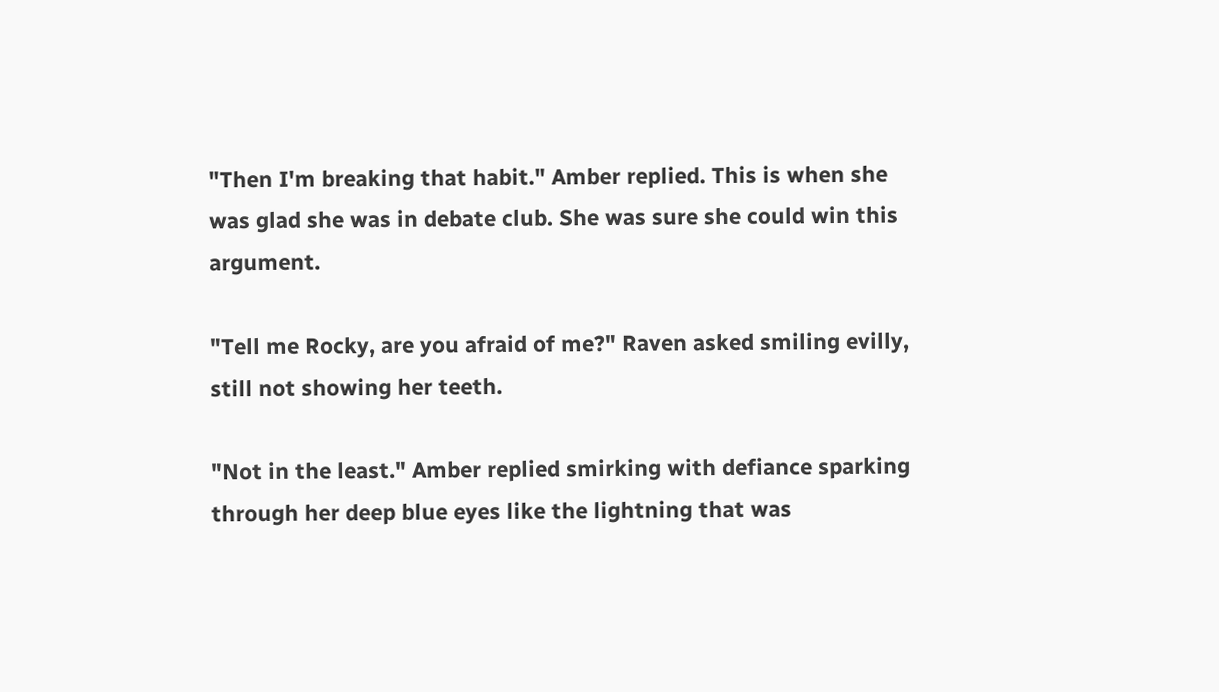"Then I'm breaking that habit." Amber replied. This is when she was glad she was in debate club. She was sure she could win this argument.

"Tell me Rocky, are you afraid of me?" Raven asked smiling evilly, still not showing her teeth.

"Not in the least." Amber replied smirking with defiance sparking through her deep blue eyes like the lightning that was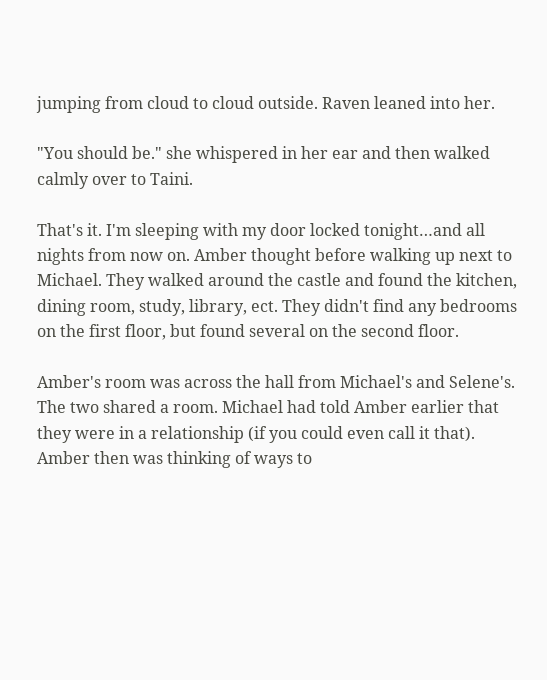jumping from cloud to cloud outside. Raven leaned into her.

"You should be." she whispered in her ear and then walked calmly over to Taini.

That's it. I'm sleeping with my door locked tonight…and all nights from now on. Amber thought before walking up next to Michael. They walked around the castle and found the kitchen, dining room, study, library, ect. They didn't find any bedrooms on the first floor, but found several on the second floor.

Amber's room was across the hall from Michael's and Selene's. The two shared a room. Michael had told Amber earlier that they were in a relationship (if you could even call it that). Amber then was thinking of ways to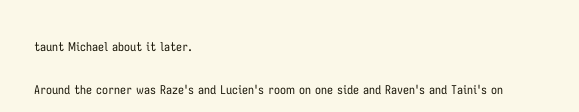taunt Michael about it later.

Around the corner was Raze's and Lucien's room on one side and Raven's and Taini's on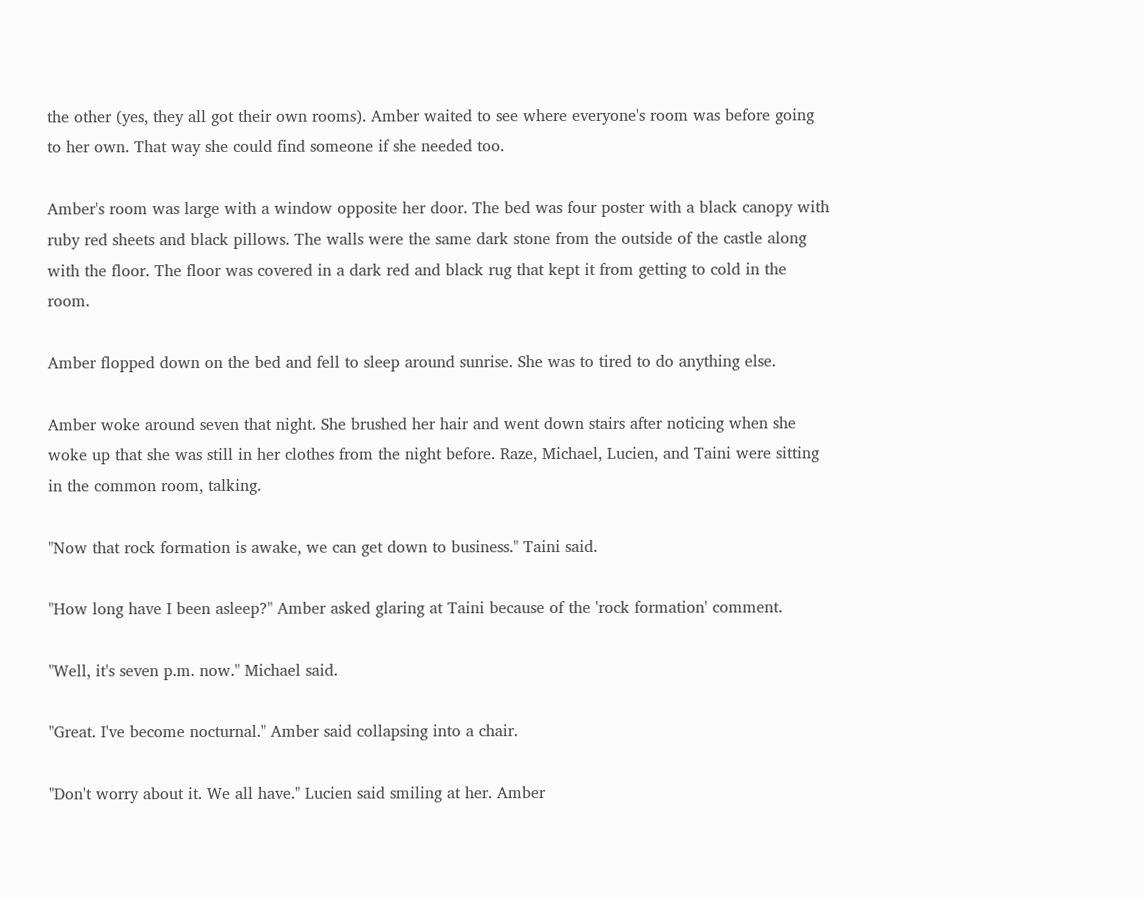the other (yes, they all got their own rooms). Amber waited to see where everyone's room was before going to her own. That way she could find someone if she needed too.

Amber's room was large with a window opposite her door. The bed was four poster with a black canopy with ruby red sheets and black pillows. The walls were the same dark stone from the outside of the castle along with the floor. The floor was covered in a dark red and black rug that kept it from getting to cold in the room.

Amber flopped down on the bed and fell to sleep around sunrise. She was to tired to do anything else.

Amber woke around seven that night. She brushed her hair and went down stairs after noticing when she woke up that she was still in her clothes from the night before. Raze, Michael, Lucien, and Taini were sitting in the common room, talking.

"Now that rock formation is awake, we can get down to business." Taini said.

"How long have I been asleep?" Amber asked glaring at Taini because of the 'rock formation' comment.

"Well, it's seven p.m. now." Michael said.

"Great. I've become nocturnal." Amber said collapsing into a chair.

"Don't worry about it. We all have." Lucien said smiling at her. Amber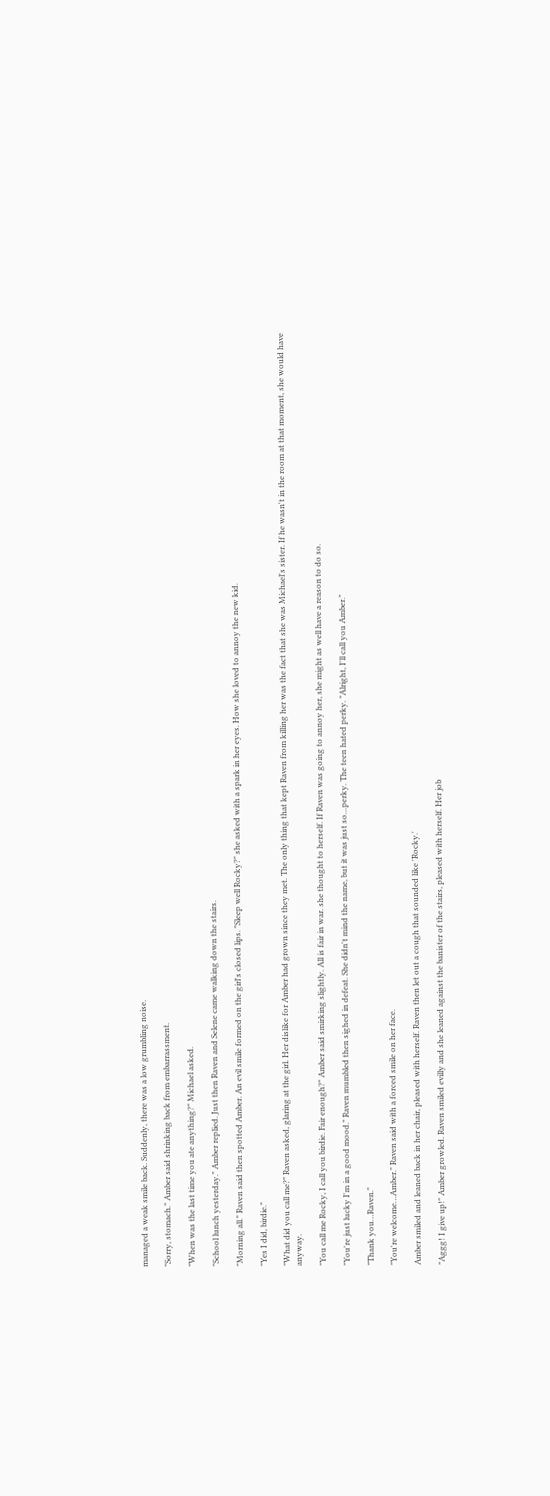managed a weak smile back. Suddenly, there was a low grumbling noise.

"Sorry, stomach." Amber said shrinking back from embarrassment.

"When was the last time you ate anything?" Michael asked.

"School lunch yesterday." Amber replied. Just then Raven and Selene came walking down the stairs.

"Morning all." Raven said then spotted Amber. An evil smile formed on the girl's closed lips. "Sleep well Rocky?" she asked with a spark in her eyes. How she loved to annoy the new kid.

"Yes I did, birdie."

"What did you call me?" Raven asked, glaring at the girl. Her dislike for Amber had grown since they met. The only thing that kept Raven from killing her was the fact that she was Michael's sister. If he wasn't in the room at that moment, she would have anyway.

"You call me Rocky, I call you birdie. Fair enough?" Amber said smirking slightly. All is fair in war. she thought to herself. If Raven was going to annoy her, she might as well have a reason to do so.

"You're just lucky I'm in a good mood." Raven mumbled then sighed in defeat. She didn't mind the name, but it was just so…perky. The teen hated perky. "Alright, I'll call you Amber."

"Thank you…Raven."

"You're welcome…Amber." Raven said with a forced smile on her face.

Amber smiled and leaned back in her chair, pleased with herself. Raven then let out a cough that sounded like 'Rocky.'

"Aggg! I give up!" Amber growled. Raven smiled evilly and she leaned against the banister of the stairs, pleased with herself. Her job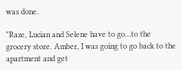was done.

"Raze, Lucian and Selene have to go…to the grocery store. Amber, I was going to go back to the apartment and get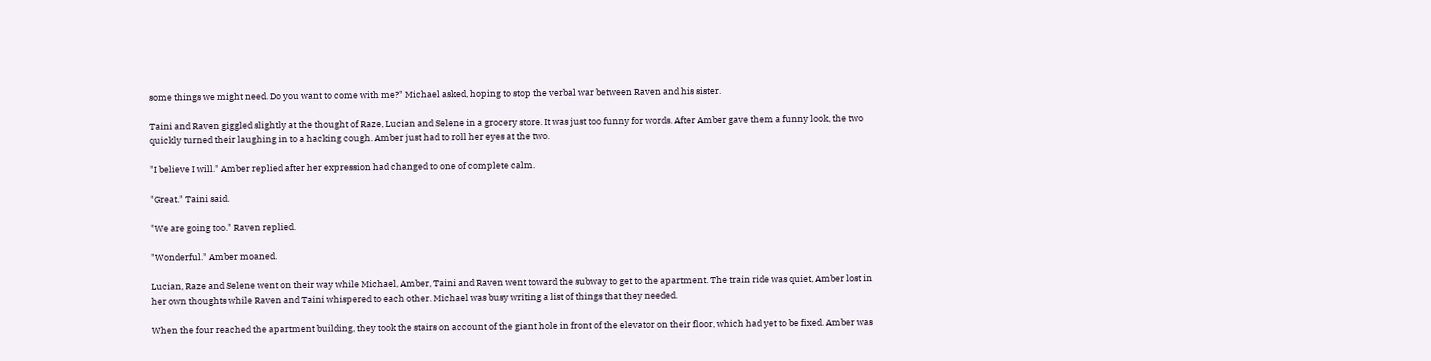some things we might need. Do you want to come with me?" Michael asked, hoping to stop the verbal war between Raven and his sister.

Taini and Raven giggled slightly at the thought of Raze, Lucian and Selene in a grocery store. It was just too funny for words. After Amber gave them a funny look, the two quickly turned their laughing in to a hacking cough. Amber just had to roll her eyes at the two.

"I believe I will." Amber replied after her expression had changed to one of complete calm.

"Great." Taini said.

"We are going too." Raven replied.

"Wonderful." Amber moaned.

Lucian, Raze and Selene went on their way while Michael, Amber, Taini and Raven went toward the subway to get to the apartment. The train ride was quiet, Amber lost in her own thoughts while Raven and Taini whispered to each other. Michael was busy writing a list of things that they needed.

When the four reached the apartment building, they took the stairs on account of the giant hole in front of the elevator on their floor, which had yet to be fixed. Amber was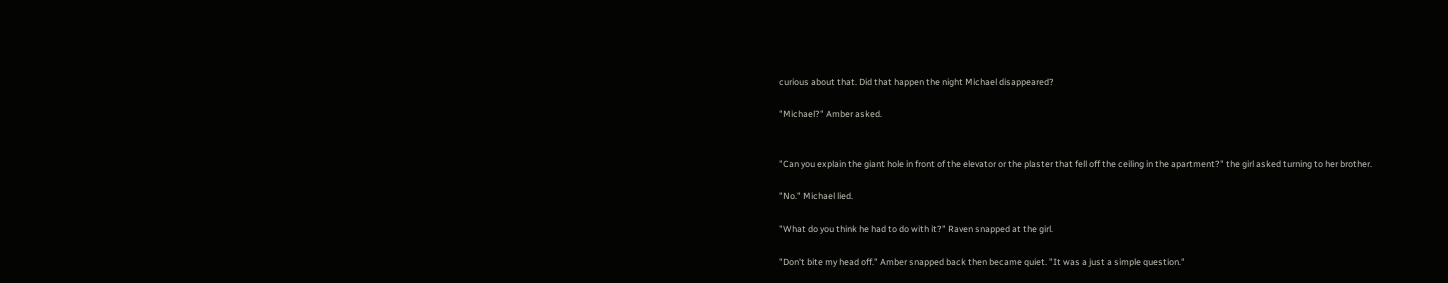curious about that. Did that happen the night Michael disappeared?

"Michael?" Amber asked.


"Can you explain the giant hole in front of the elevator or the plaster that fell off the ceiling in the apartment?" the girl asked turning to her brother.

"No." Michael lied.

"What do you think he had to do with it?" Raven snapped at the girl.

"Don't bite my head off." Amber snapped back then became quiet. "It was a just a simple question."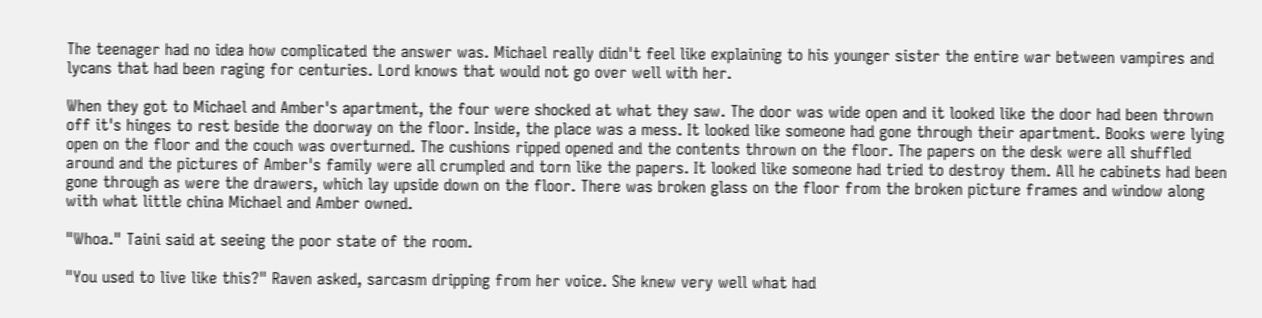The teenager had no idea how complicated the answer was. Michael really didn't feel like explaining to his younger sister the entire war between vampires and lycans that had been raging for centuries. Lord knows that would not go over well with her.

When they got to Michael and Amber's apartment, the four were shocked at what they saw. The door was wide open and it looked like the door had been thrown off it's hinges to rest beside the doorway on the floor. Inside, the place was a mess. It looked like someone had gone through their apartment. Books were lying open on the floor and the couch was overturned. The cushions ripped opened and the contents thrown on the floor. The papers on the desk were all shuffled around and the pictures of Amber's family were all crumpled and torn like the papers. It looked like someone had tried to destroy them. All he cabinets had been gone through as were the drawers, which lay upside down on the floor. There was broken glass on the floor from the broken picture frames and window along with what little china Michael and Amber owned.

"Whoa." Taini said at seeing the poor state of the room.

"You used to live like this?" Raven asked, sarcasm dripping from her voice. She knew very well what had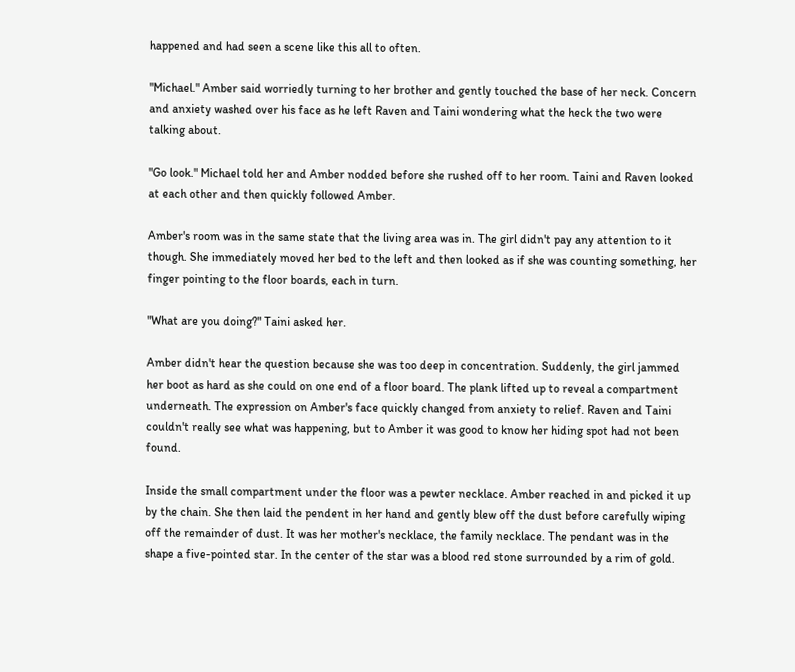happened and had seen a scene like this all to often.

"Michael." Amber said worriedly turning to her brother and gently touched the base of her neck. Concern and anxiety washed over his face as he left Raven and Taini wondering what the heck the two were talking about.

"Go look." Michael told her and Amber nodded before she rushed off to her room. Taini and Raven looked at each other and then quickly followed Amber.

Amber's room was in the same state that the living area was in. The girl didn't pay any attention to it though. She immediately moved her bed to the left and then looked as if she was counting something, her finger pointing to the floor boards, each in turn.

"What are you doing?" Taini asked her.

Amber didn't hear the question because she was too deep in concentration. Suddenly, the girl jammed her boot as hard as she could on one end of a floor board. The plank lifted up to reveal a compartment underneath. The expression on Amber's face quickly changed from anxiety to relief. Raven and Taini couldn't really see what was happening, but to Amber it was good to know her hiding spot had not been found.

Inside the small compartment under the floor was a pewter necklace. Amber reached in and picked it up by the chain. She then laid the pendent in her hand and gently blew off the dust before carefully wiping off the remainder of dust. It was her mother's necklace, the family necklace. The pendant was in the shape a five-pointed star. In the center of the star was a blood red stone surrounded by a rim of gold.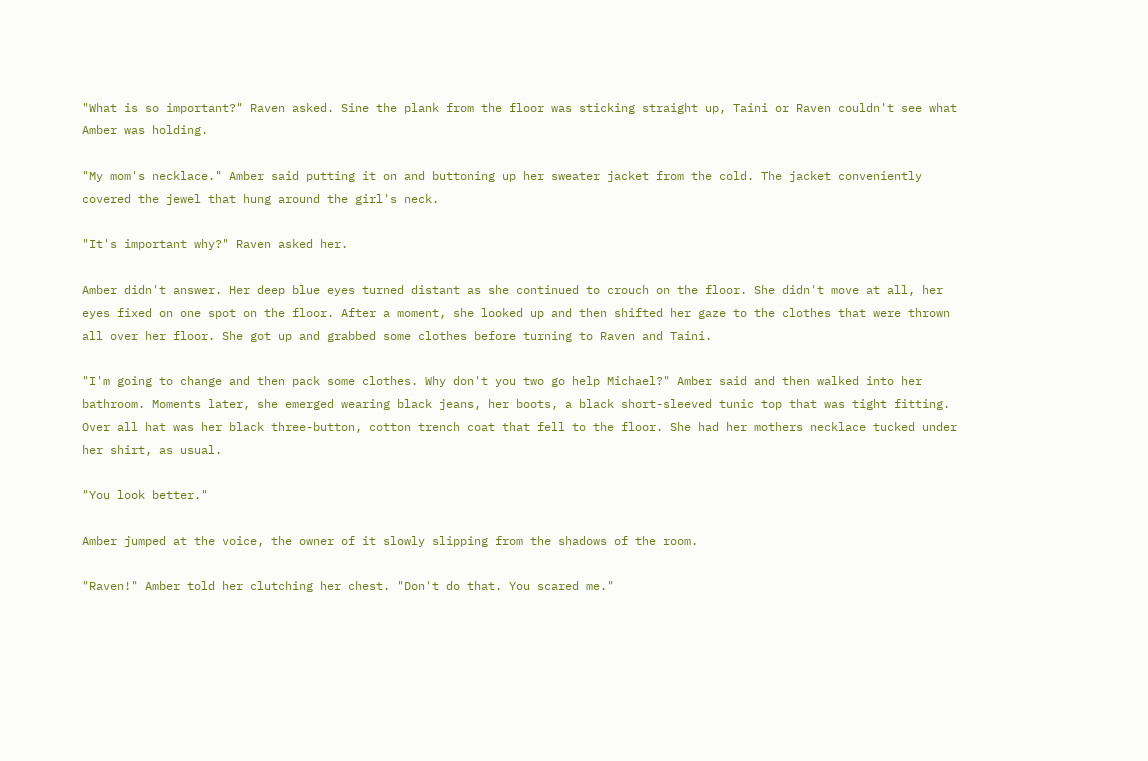"What is so important?" Raven asked. Sine the plank from the floor was sticking straight up, Taini or Raven couldn't see what Amber was holding.

"My mom's necklace." Amber said putting it on and buttoning up her sweater jacket from the cold. The jacket conveniently covered the jewel that hung around the girl's neck.

"It's important why?" Raven asked her.

Amber didn't answer. Her deep blue eyes turned distant as she continued to crouch on the floor. She didn't move at all, her eyes fixed on one spot on the floor. After a moment, she looked up and then shifted her gaze to the clothes that were thrown all over her floor. She got up and grabbed some clothes before turning to Raven and Taini.

"I'm going to change and then pack some clothes. Why don't you two go help Michael?" Amber said and then walked into her bathroom. Moments later, she emerged wearing black jeans, her boots, a black short-sleeved tunic top that was tight fitting. Over all hat was her black three-button, cotton trench coat that fell to the floor. She had her mothers necklace tucked under her shirt, as usual.

"You look better."

Amber jumped at the voice, the owner of it slowly slipping from the shadows of the room.

"Raven!" Amber told her clutching her chest. "Don't do that. You scared me."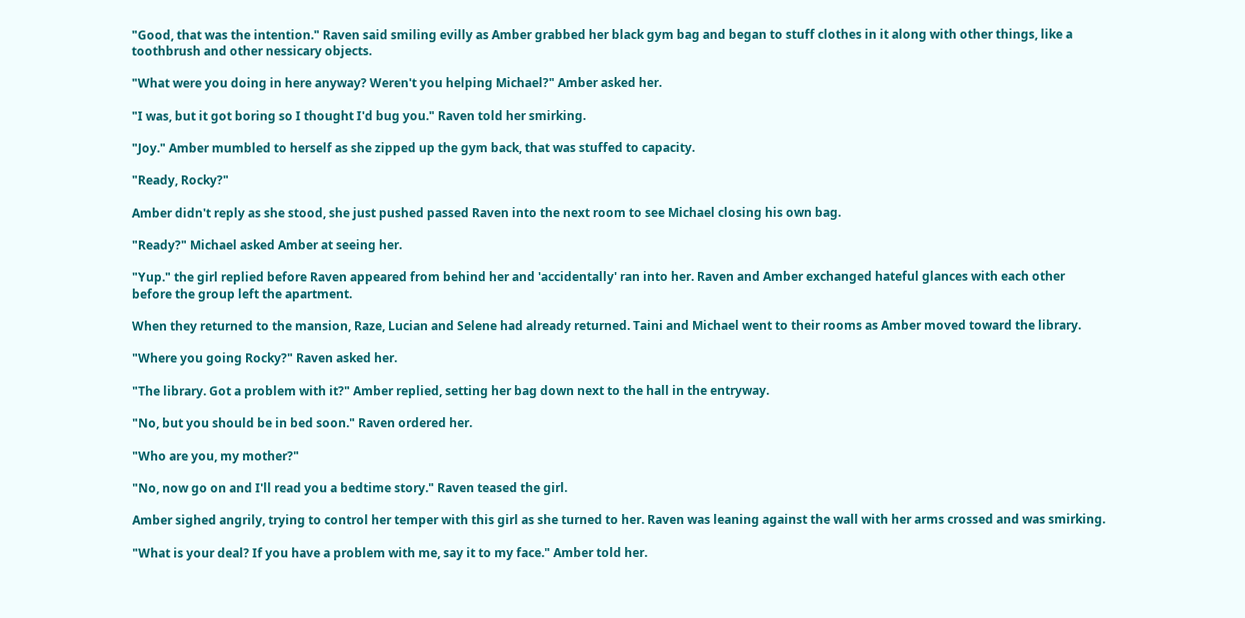"Good, that was the intention." Raven said smiling evilly as Amber grabbed her black gym bag and began to stuff clothes in it along with other things, like a toothbrush and other nessicary objects.

"What were you doing in here anyway? Weren't you helping Michael?" Amber asked her.

"I was, but it got boring so I thought I'd bug you." Raven told her smirking.

"Joy." Amber mumbled to herself as she zipped up the gym back, that was stuffed to capacity.

"Ready, Rocky?"

Amber didn't reply as she stood, she just pushed passed Raven into the next room to see Michael closing his own bag.

"Ready?" Michael asked Amber at seeing her.

"Yup." the girl replied before Raven appeared from behind her and 'accidentally' ran into her. Raven and Amber exchanged hateful glances with each other before the group left the apartment.

When they returned to the mansion, Raze, Lucian and Selene had already returned. Taini and Michael went to their rooms as Amber moved toward the library.

"Where you going Rocky?" Raven asked her.

"The library. Got a problem with it?" Amber replied, setting her bag down next to the hall in the entryway.

"No, but you should be in bed soon." Raven ordered her.

"Who are you, my mother?"

"No, now go on and I'll read you a bedtime story." Raven teased the girl.

Amber sighed angrily, trying to control her temper with this girl as she turned to her. Raven was leaning against the wall with her arms crossed and was smirking.

"What is your deal? If you have a problem with me, say it to my face." Amber told her.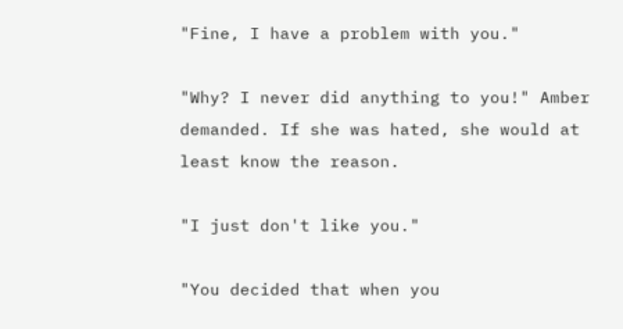"Fine, I have a problem with you."

"Why? I never did anything to you!" Amber demanded. If she was hated, she would at least know the reason.

"I just don't like you."

"You decided that when you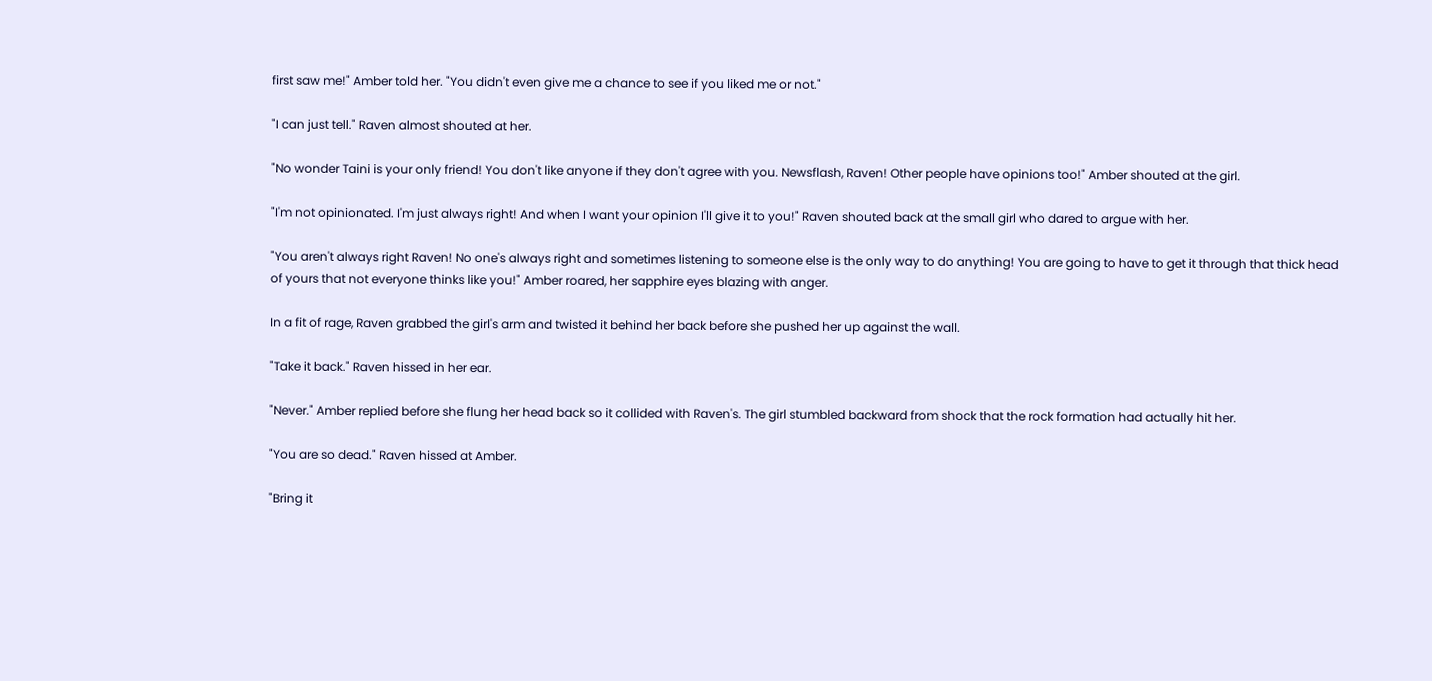first saw me!" Amber told her. "You didn't even give me a chance to see if you liked me or not."

"I can just tell." Raven almost shouted at her.

"No wonder Taini is your only friend! You don't like anyone if they don't agree with you. Newsflash, Raven! Other people have opinions too!" Amber shouted at the girl.

"I'm not opinionated. I'm just always right! And when I want your opinion I'll give it to you!" Raven shouted back at the small girl who dared to argue with her.

"You aren't always right Raven! No one's always right and sometimes listening to someone else is the only way to do anything! You are going to have to get it through that thick head of yours that not everyone thinks like you!" Amber roared, her sapphire eyes blazing with anger.

In a fit of rage, Raven grabbed the girl's arm and twisted it behind her back before she pushed her up against the wall.

"Take it back." Raven hissed in her ear.

"Never." Amber replied before she flung her head back so it collided with Raven's. The girl stumbled backward from shock that the rock formation had actually hit her.

"You are so dead." Raven hissed at Amber.

"Bring it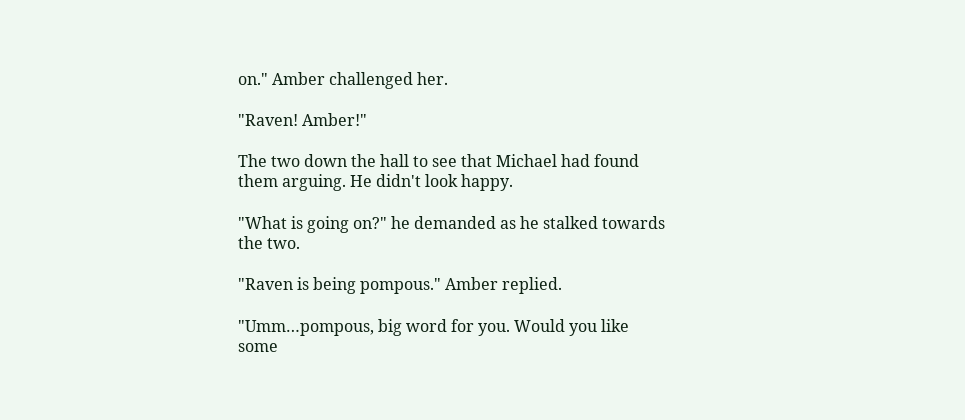on." Amber challenged her.

"Raven! Amber!"

The two down the hall to see that Michael had found them arguing. He didn't look happy.

"What is going on?" he demanded as he stalked towards the two.

"Raven is being pompous." Amber replied.

"Umm…pompous, big word for you. Would you like some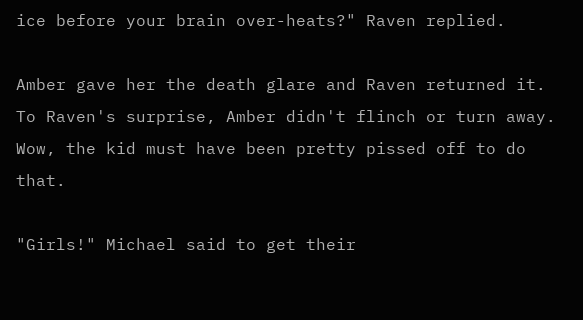ice before your brain over-heats?" Raven replied.

Amber gave her the death glare and Raven returned it. To Raven's surprise, Amber didn't flinch or turn away. Wow, the kid must have been pretty pissed off to do that.

"Girls!" Michael said to get their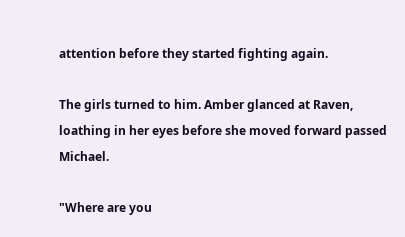attention before they started fighting again.

The girls turned to him. Amber glanced at Raven, loathing in her eyes before she moved forward passed Michael.

"Where are you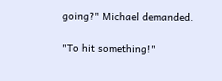going?" Michael demanded.

"To hit something!"